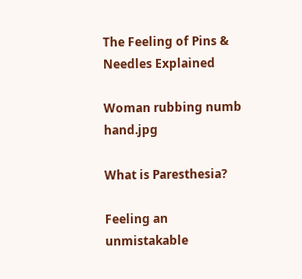The Feeling of Pins & Needles Explained

Woman rubbing numb hand.jpg

What is Paresthesia?

Feeling an unmistakable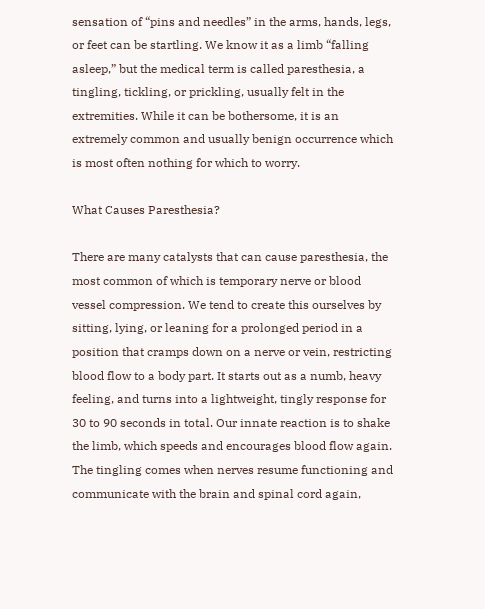sensation of “pins and needles” in the arms, hands, legs, or feet can be startling. We know it as a limb “falling asleep,” but the medical term is called paresthesia, a tingling, tickling, or prickling, usually felt in the extremities. While it can be bothersome, it is an extremely common and usually benign occurrence which is most often nothing for which to worry.

What Causes Paresthesia?

There are many catalysts that can cause paresthesia, the most common of which is temporary nerve or blood vessel compression. We tend to create this ourselves by sitting, lying, or leaning for a prolonged period in a position that cramps down on a nerve or vein, restricting blood flow to a body part. It starts out as a numb, heavy feeling, and turns into a lightweight, tingly response for 30 to 90 seconds in total. Our innate reaction is to shake the limb, which speeds and encourages blood flow again. The tingling comes when nerves resume functioning and communicate with the brain and spinal cord again,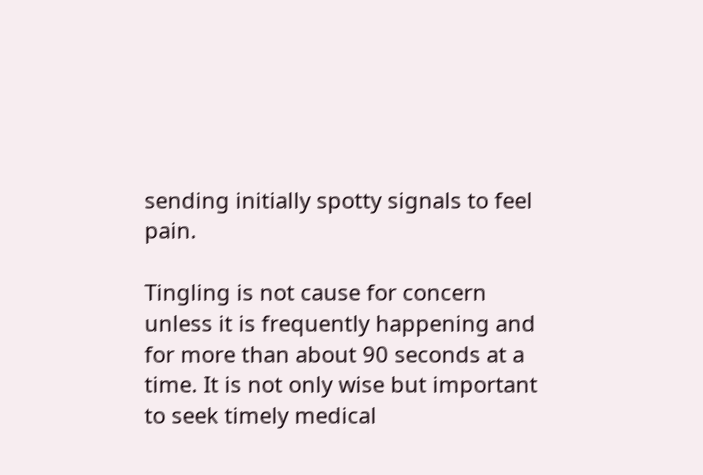sending initially spotty signals to feel pain.

Tingling is not cause for concern unless it is frequently happening and for more than about 90 seconds at a time. It is not only wise but important to seek timely medical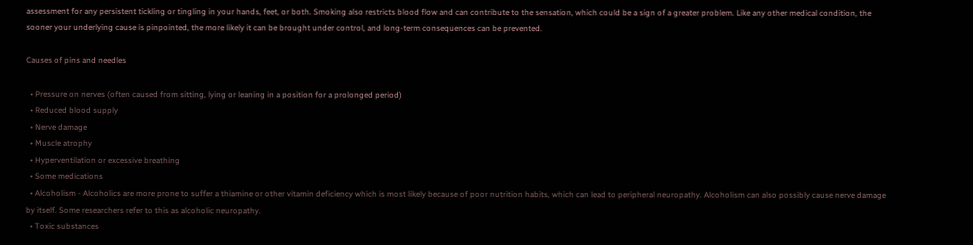assessment for any persistent tickling or tingling in your hands, feet, or both. Smoking also restricts blood flow and can contribute to the sensation, which could be a sign of a greater problem. Like any other medical condition, the sooner your underlying cause is pinpointed, the more likely it can be brought under control, and long-term consequences can be prevented.

Causes of pins and needles

  • Pressure on nerves (often caused from sitting, lying or leaning in a position for a prolonged period)
  • Reduced blood supply
  • Nerve damage
  • Muscle atrophy
  • Hyperventilation or excessive breathing
  • Some medications
  • Alcoholism - Alcoholics are more prone to suffer a thiamine or other vitamin deficiency which is most likely because of poor nutrition habits, which can lead to peripheral neuropathy. Alcoholism can also possibly cause nerve damage by itself. Some researchers refer to this as alcoholic neuropathy.
  • Toxic substances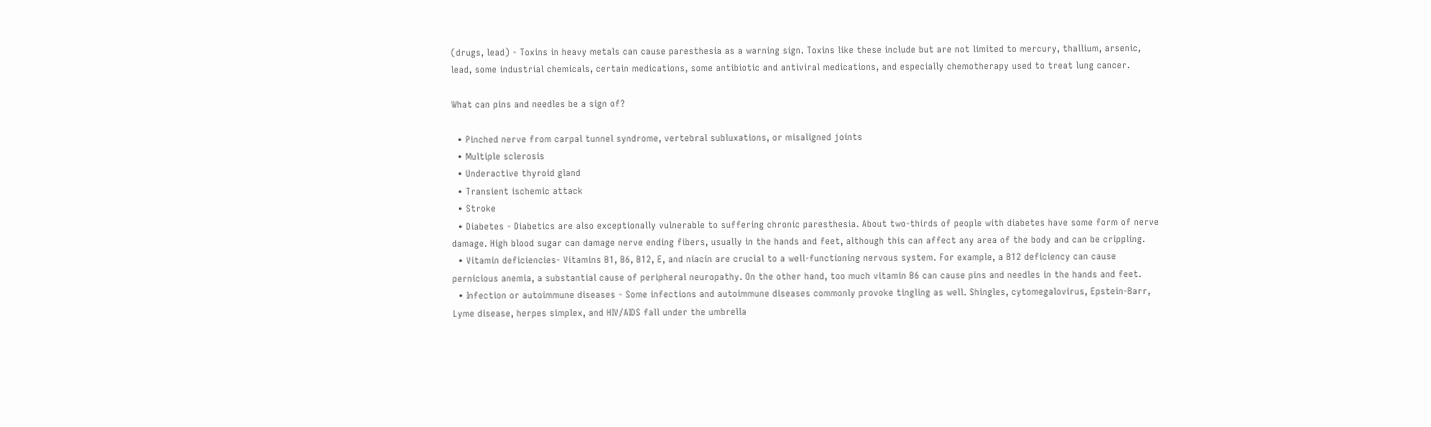(drugs, lead) - Toxins in heavy metals can cause paresthesia as a warning sign. Toxins like these include but are not limited to mercury, thallium, arsenic, lead, some industrial chemicals, certain medications, some antibiotic and antiviral medications, and especially chemotherapy used to treat lung cancer.

What can pins and needles be a sign of?

  • Pinched nerve from carpal tunnel syndrome, vertebral subluxations, or misaligned joints
  • Multiple sclerosis
  • Underactive thyroid gland
  • Transient ischemic attack
  • Stroke
  • Diabetes - Diabetics are also exceptionally vulnerable to suffering chronic paresthesia. About two-thirds of people with diabetes have some form of nerve damage. High blood sugar can damage nerve ending fibers, usually in the hands and feet, although this can affect any area of the body and can be crippling.
  • Vitamin deficiencies- Vitamins B1, B6, B12, E, and niacin are crucial to a well-functioning nervous system. For example, a B12 deficiency can cause pernicious anemia, a substantial cause of peripheral neuropathy. On the other hand, too much vitamin B6 can cause pins and needles in the hands and feet.
  • Infection or autoimmune diseases - Some infections and autoimmune diseases commonly provoke tingling as well. Shingles, cytomegalovirus, Epstein-Barr, Lyme disease, herpes simplex, and HIV/AIDS fall under the umbrella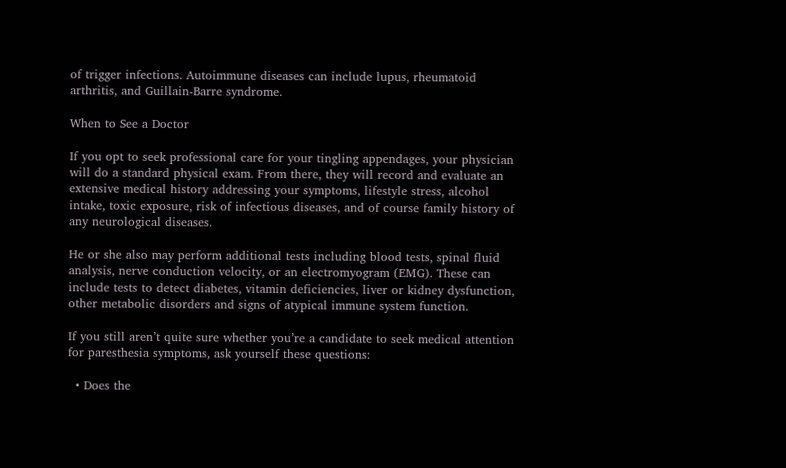of trigger infections. Autoimmune diseases can include lupus, rheumatoid arthritis, and Guillain-Barre syndrome.

When to See a Doctor

If you opt to seek professional care for your tingling appendages, your physician will do a standard physical exam. From there, they will record and evaluate an extensive medical history addressing your symptoms, lifestyle stress, alcohol intake, toxic exposure, risk of infectious diseases, and of course family history of any neurological diseases.

He or she also may perform additional tests including blood tests, spinal fluid analysis, nerve conduction velocity, or an electromyogram (EMG). These can include tests to detect diabetes, vitamin deficiencies, liver or kidney dysfunction, other metabolic disorders and signs of atypical immune system function.

If you still aren’t quite sure whether you’re a candidate to seek medical attention for paresthesia symptoms, ask yourself these questions:

  • Does the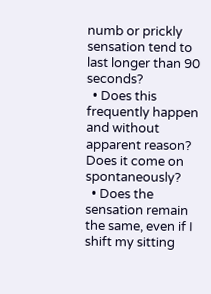numb or prickly sensation tend to last longer than 90 seconds?
  • Does this frequently happen and without apparent reason? Does it come on spontaneously?
  • Does the sensation remain the same, even if I shift my sitting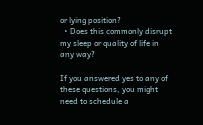or lying position?
  • Does this commonly disrupt my sleep or quality of life in any way?

If you answered yes to any of these questions, you might need to schedule a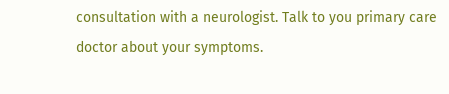consultation with a neurologist. Talk to you primary care doctor about your symptoms.